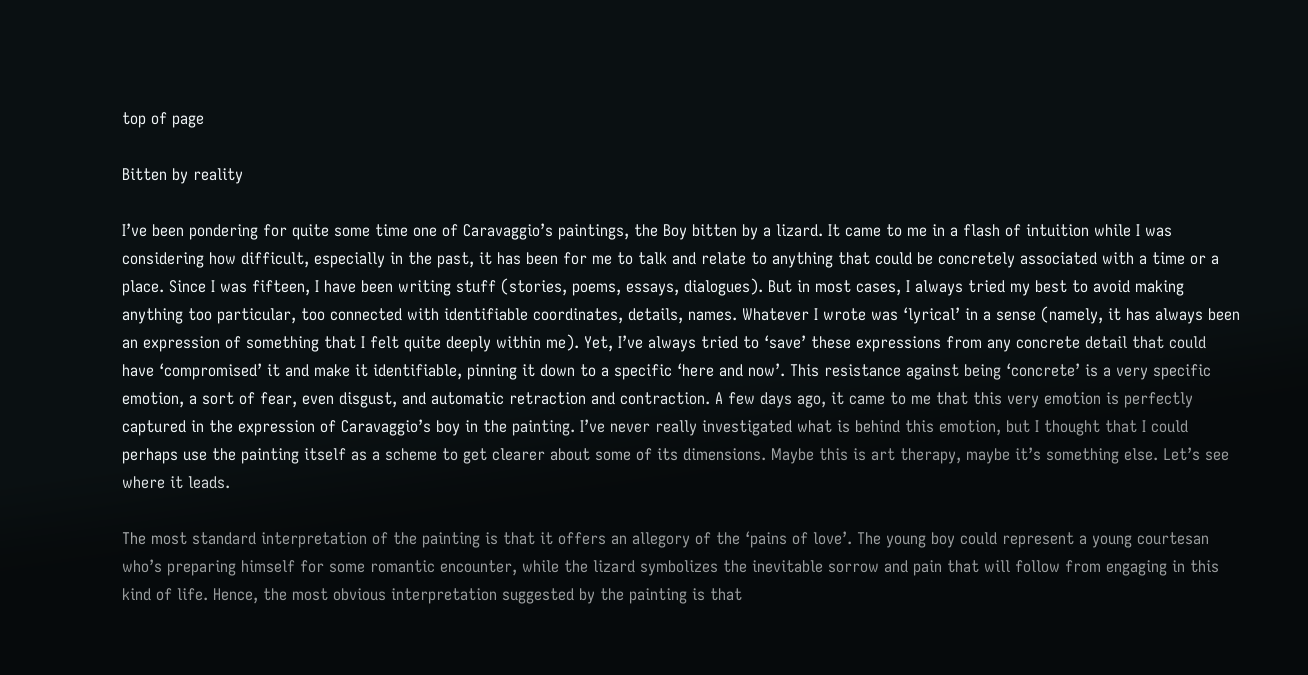top of page

Bitten by reality

I’ve been pondering for quite some time one of Caravaggio’s paintings, the Boy bitten by a lizard. It came to me in a flash of intuition while I was considering how difficult, especially in the past, it has been for me to talk and relate to anything that could be concretely associated with a time or a place. Since I was fifteen, I have been writing stuff (stories, poems, essays, dialogues). But in most cases, I always tried my best to avoid making anything too particular, too connected with identifiable coordinates, details, names. Whatever I wrote was ‘lyrical’ in a sense (namely, it has always been an expression of something that I felt quite deeply within me). Yet, I’ve always tried to ‘save’ these expressions from any concrete detail that could have ‘compromised’ it and make it identifiable, pinning it down to a specific ‘here and now’. This resistance against being ‘concrete’ is a very specific emotion, a sort of fear, even disgust, and automatic retraction and contraction. A few days ago, it came to me that this very emotion is perfectly captured in the expression of Caravaggio’s boy in the painting. I’ve never really investigated what is behind this emotion, but I thought that I could perhaps use the painting itself as a scheme to get clearer about some of its dimensions. Maybe this is art therapy, maybe it’s something else. Let’s see where it leads.

The most standard interpretation of the painting is that it offers an allegory of the ‘pains of love’. The young boy could represent a young courtesan who’s preparing himself for some romantic encounter, while the lizard symbolizes the inevitable sorrow and pain that will follow from engaging in this kind of life. Hence, the most obvious interpretation suggested by the painting is that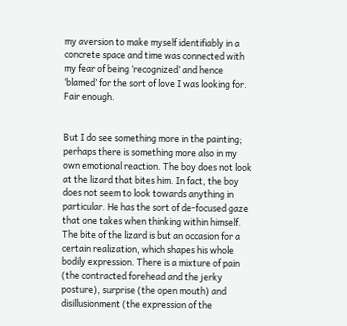my aversion to make myself identifiably in a concrete space and time was connected with my fear of being ‘recognized’ and hence ‘blamed’ for the sort of love I was looking for. Fair enough.


But I do see something more in the painting; perhaps there is something more also in my own emotional reaction. The boy does not look at the lizard that bites him. In fact, the boy does not seem to look towards anything in particular. He has the sort of de-focused gaze that one takes when thinking within himself. The bite of the lizard is but an occasion for a certain realization, which shapes his whole bodily expression. There is a mixture of pain (the contracted forehead and the jerky posture), surprise (the open mouth) and disillusionment (the expression of the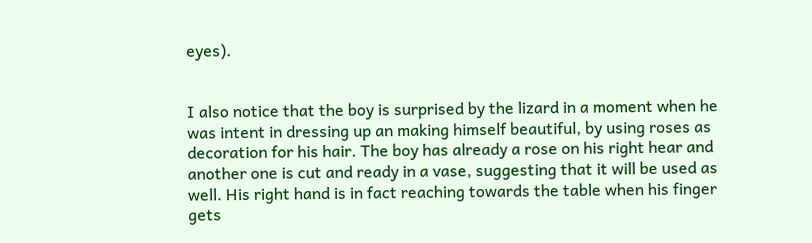eyes).


I also notice that the boy is surprised by the lizard in a moment when he was intent in dressing up an making himself beautiful, by using roses as decoration for his hair. The boy has already a rose on his right hear and another one is cut and ready in a vase, suggesting that it will be used as well. His right hand is in fact reaching towards the table when his finger gets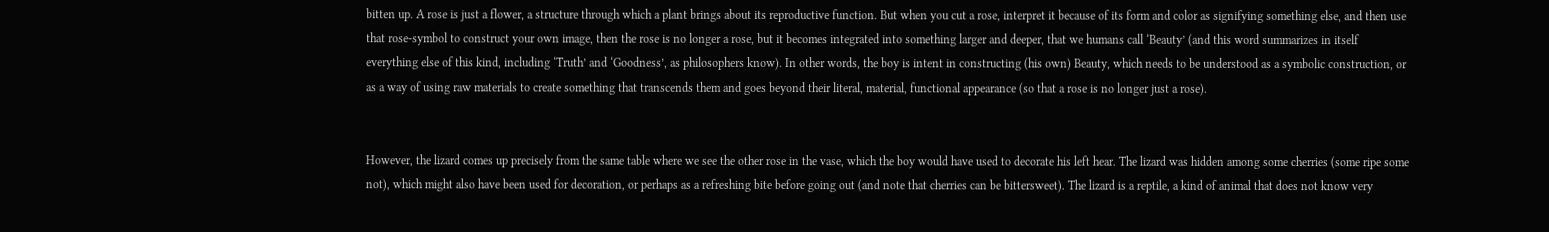bitten up. A rose is just a flower, a structure through which a plant brings about its reproductive function. But when you cut a rose, interpret it because of its form and color as signifying something else, and then use that rose-symbol to construct your own image, then the rose is no longer a rose, but it becomes integrated into something larger and deeper, that we humans call ‘Beauty’ (and this word summarizes in itself everything else of this kind, including ‘Truth’ and ‘Goodness’, as philosophers know). In other words, the boy is intent in constructing (his own) Beauty, which needs to be understood as a symbolic construction, or as a way of using raw materials to create something that transcends them and goes beyond their literal, material, functional appearance (so that a rose is no longer just a rose).


However, the lizard comes up precisely from the same table where we see the other rose in the vase, which the boy would have used to decorate his left hear. The lizard was hidden among some cherries (some ripe some not), which might also have been used for decoration, or perhaps as a refreshing bite before going out (and note that cherries can be bittersweet). The lizard is a reptile, a kind of animal that does not know very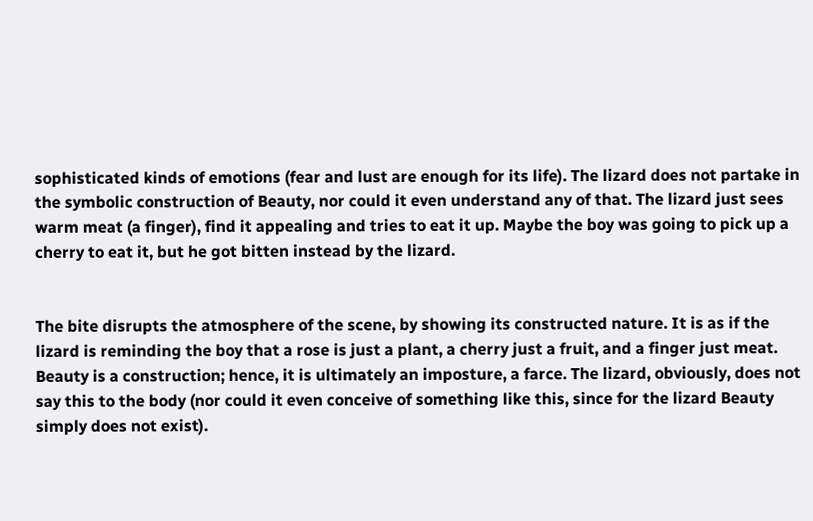sophisticated kinds of emotions (fear and lust are enough for its life). The lizard does not partake in the symbolic construction of Beauty, nor could it even understand any of that. The lizard just sees warm meat (a finger), find it appealing and tries to eat it up. Maybe the boy was going to pick up a cherry to eat it, but he got bitten instead by the lizard.


The bite disrupts the atmosphere of the scene, by showing its constructed nature. It is as if the lizard is reminding the boy that a rose is just a plant, a cherry just a fruit, and a finger just meat. Beauty is a construction; hence, it is ultimately an imposture, a farce. The lizard, obviously, does not say this to the body (nor could it even conceive of something like this, since for the lizard Beauty simply does not exist).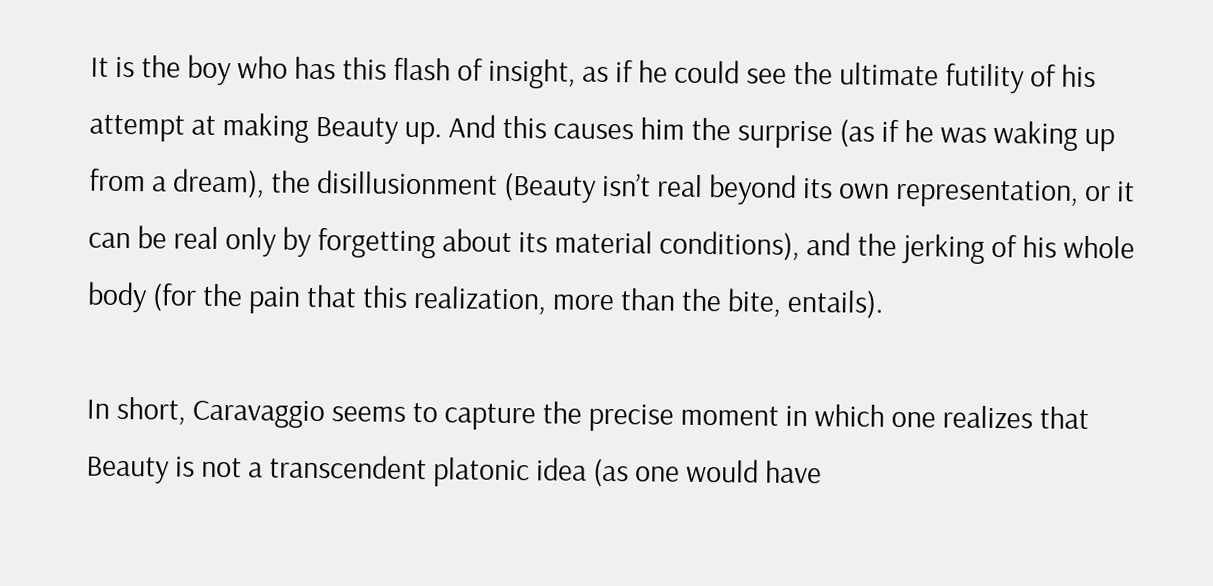It is the boy who has this flash of insight, as if he could see the ultimate futility of his attempt at making Beauty up. And this causes him the surprise (as if he was waking up from a dream), the disillusionment (Beauty isn’t real beyond its own representation, or it can be real only by forgetting about its material conditions), and the jerking of his whole body (for the pain that this realization, more than the bite, entails).

In short, Caravaggio seems to capture the precise moment in which one realizes that Beauty is not a transcendent platonic idea (as one would have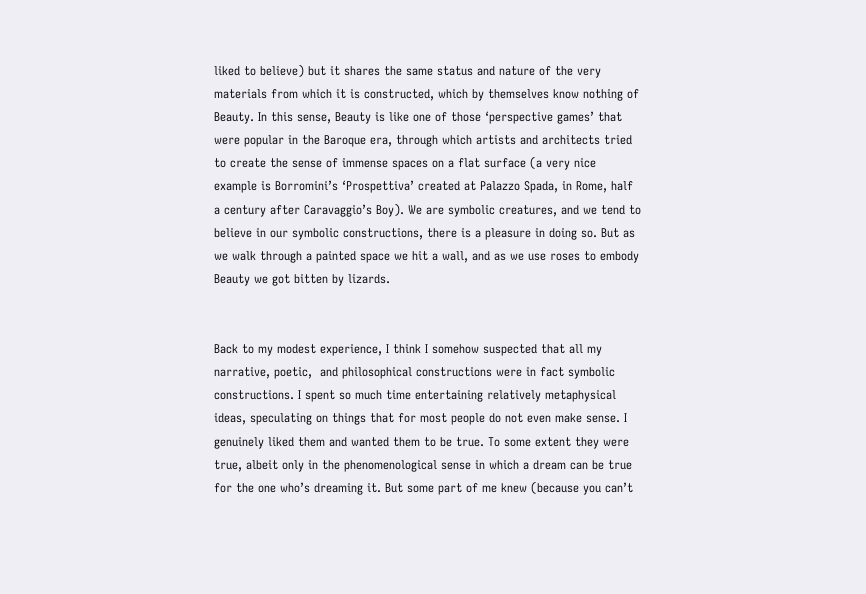liked to believe) but it shares the same status and nature of the very materials from which it is constructed, which by themselves know nothing of Beauty. In this sense, Beauty is like one of those ‘perspective games’ that were popular in the Baroque era, through which artists and architects tried to create the sense of immense spaces on a flat surface (a very nice example is Borromini’s ‘Prospettiva’ created at Palazzo Spada, in Rome, half a century after Caravaggio’s Boy). We are symbolic creatures, and we tend to believe in our symbolic constructions, there is a pleasure in doing so. But as we walk through a painted space we hit a wall, and as we use roses to embody Beauty we got bitten by lizards.


Back to my modest experience, I think I somehow suspected that all my narrative, poetic,  and philosophical constructions were in fact symbolic constructions. I spent so much time entertaining relatively metaphysical ideas, speculating on things that for most people do not even make sense. I genuinely liked them and wanted them to be true. To some extent they were true, albeit only in the phenomenological sense in which a dream can be true for the one who’s dreaming it. But some part of me knew (because you can’t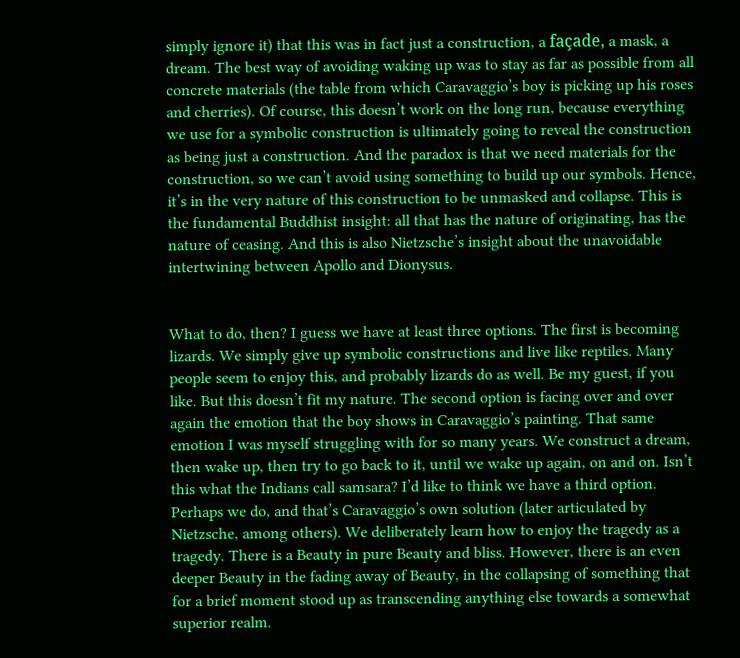simply ignore it) that this was in fact just a construction, a façade, a mask, a dream. The best way of avoiding waking up was to stay as far as possible from all concrete materials (the table from which Caravaggio’s boy is picking up his roses and cherries). Of course, this doesn’t work on the long run, because everything we use for a symbolic construction is ultimately going to reveal the construction as being just a construction. And the paradox is that we need materials for the construction, so we can’t avoid using something to build up our symbols. Hence, it’s in the very nature of this construction to be unmasked and collapse. This is the fundamental Buddhist insight: all that has the nature of originating, has the nature of ceasing. And this is also Nietzsche’s insight about the unavoidable intertwining between Apollo and Dionysus.


What to do, then? I guess we have at least three options. The first is becoming lizards. We simply give up symbolic constructions and live like reptiles. Many people seem to enjoy this, and probably lizards do as well. Be my guest, if you like. But this doesn’t fit my nature. The second option is facing over and over again the emotion that the boy shows in Caravaggio’s painting. That same emotion I was myself struggling with for so many years. We construct a dream, then wake up, then try to go back to it, until we wake up again, on and on. Isn’t this what the Indians call samsara? I’d like to think we have a third option. Perhaps we do, and that’s Caravaggio’s own solution (later articulated by Nietzsche, among others). We deliberately learn how to enjoy the tragedy as a tragedy. There is a Beauty in pure Beauty and bliss. However, there is an even deeper Beauty in the fading away of Beauty, in the collapsing of something that for a brief moment stood up as transcending anything else towards a somewhat superior realm.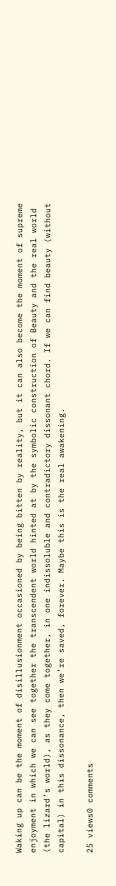Waking up can be the moment of disillusionment occasioned by being bitten by reality, but it can also become the moment of supreme enjoyment in which we can see together the transcendent world hinted at by the symbolic construction of Beauty and the real world (the lizard’s world), as they come together, in one indissoluble and contradictory dissonant chord. If we can find beauty (without capital) in this dissonance, then we’re saved, forever. Maybe this is the real awakening.

25 views0 comments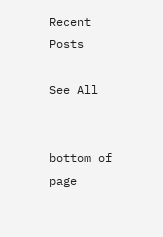Recent Posts

See All


bottom of page